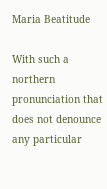Maria Beatitude

With such a northern pronunciation that does not denounce any particular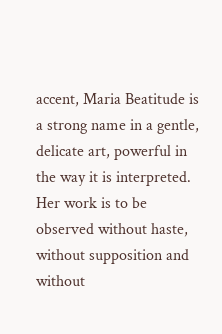accent, Maria Beatitude is a strong name in a gentle, delicate art, powerful in the way it is interpreted. Her work is to be observed without haste, without supposition and without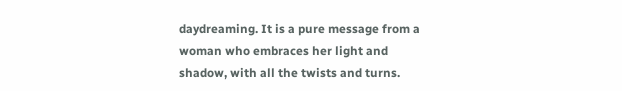daydreaming. It is a pure message from a woman who embraces her light and shadow, with all the twists and turns.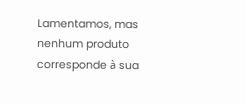Lamentamos, mas nenhum produto corresponde à sua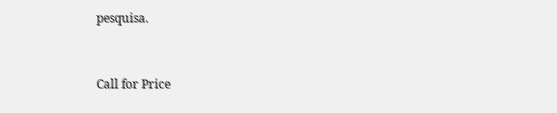pesquisa.


Call for Price